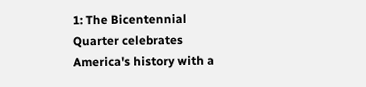1: The Bicentennial Quarter celebrates America's history with a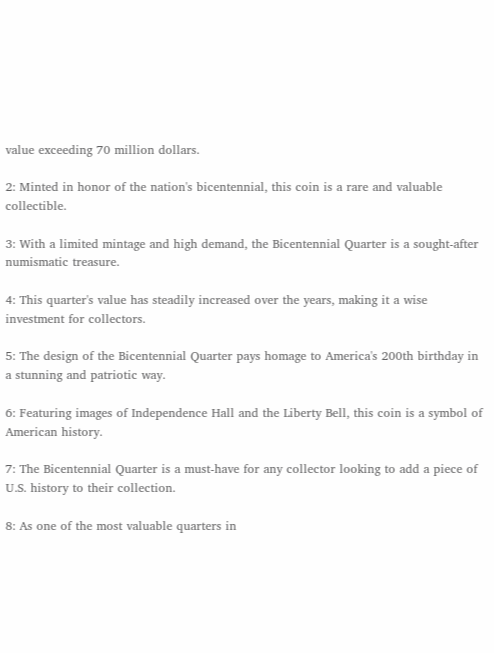value exceeding 70 million dollars.

2: Minted in honor of the nation's bicentennial, this coin is a rare and valuable collectible.

3: With a limited mintage and high demand, the Bicentennial Quarter is a sought-after numismatic treasure.

4: This quarter's value has steadily increased over the years, making it a wise investment for collectors.

5: The design of the Bicentennial Quarter pays homage to America's 200th birthday in a stunning and patriotic way.

6: Featuring images of Independence Hall and the Liberty Bell, this coin is a symbol of American history.

7: The Bicentennial Quarter is a must-have for any collector looking to add a piece of U.S. history to their collection.

8: As one of the most valuable quarters in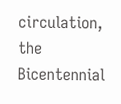circulation, the Bicentennial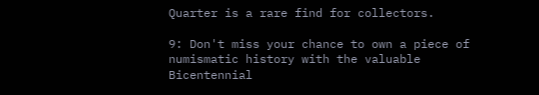Quarter is a rare find for collectors.

9: Don't miss your chance to own a piece of numismatic history with the valuable Bicentennial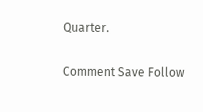Quarter.

Comment Save Follow